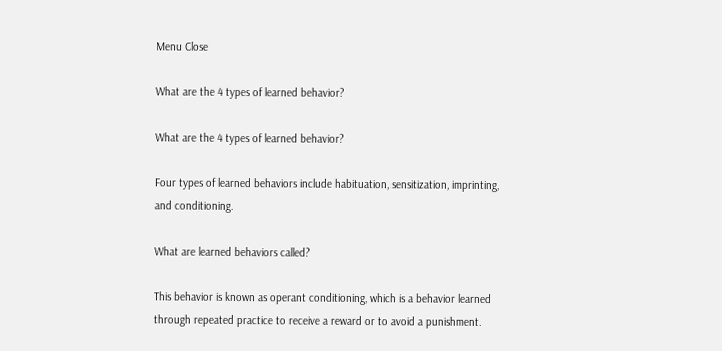Menu Close

What are the 4 types of learned behavior?

What are the 4 types of learned behavior?

Four types of learned behaviors include habituation, sensitization, imprinting, and conditioning.

What are learned behaviors called?

This behavior is known as operant conditioning, which is a behavior learned through repeated practice to receive a reward or to avoid a punishment.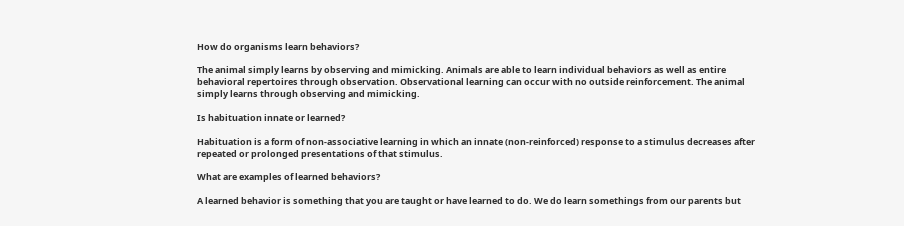How do organisms learn behaviors?

The animal simply learns by observing and mimicking. Animals are able to learn individual behaviors as well as entire behavioral repertoires through observation. Observational learning can occur with no outside reinforcement. The animal simply learns through observing and mimicking.

Is habituation innate or learned?

Habituation is a form of non-associative learning in which an innate (non-reinforced) response to a stimulus decreases after repeated or prolonged presentations of that stimulus.

What are examples of learned behaviors?

A learned behavior is something that you are taught or have learned to do. We do learn somethings from our parents but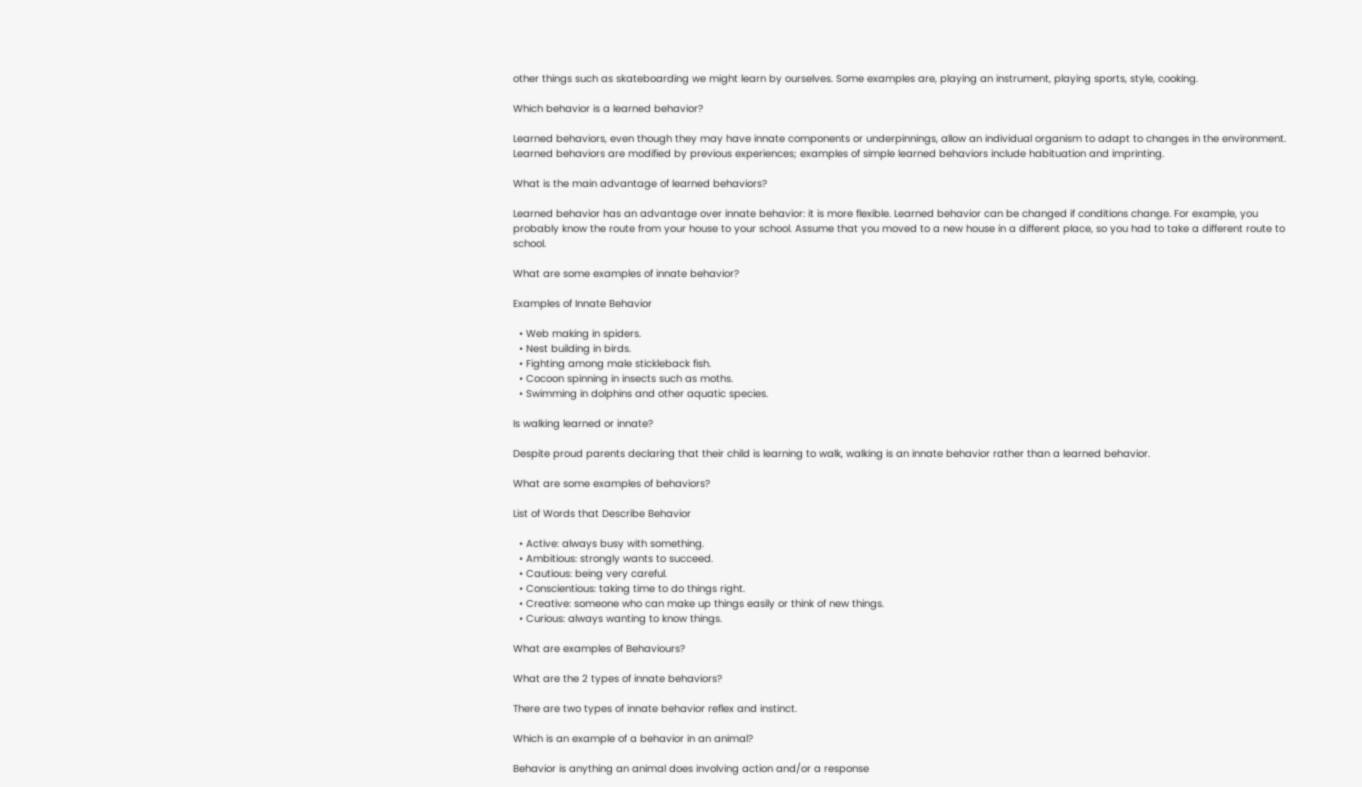other things such as skateboarding we might learn by ourselves. Some examples are, playing an instrument, playing sports, style, cooking.

Which behavior is a learned behavior?

Learned behaviors, even though they may have innate components or underpinnings, allow an individual organism to adapt to changes in the environment. Learned behaviors are modified by previous experiences; examples of simple learned behaviors include habituation and imprinting.

What is the main advantage of learned behaviors?

Learned behavior has an advantage over innate behavior: it is more flexible. Learned behavior can be changed if conditions change. For example, you probably know the route from your house to your school. Assume that you moved to a new house in a different place, so you had to take a different route to school.

What are some examples of innate behavior?

Examples of Innate Behavior

  • Web making in spiders.
  • Nest building in birds.
  • Fighting among male stickleback fish.
  • Cocoon spinning in insects such as moths.
  • Swimming in dolphins and other aquatic species.

Is walking learned or innate?

Despite proud parents declaring that their child is learning to walk, walking is an innate behavior rather than a learned behavior.

What are some examples of behaviors?

List of Words that Describe Behavior

  • Active: always busy with something.
  • Ambitious: strongly wants to succeed.
  • Cautious: being very careful.
  • Conscientious: taking time to do things right.
  • Creative: someone who can make up things easily or think of new things.
  • Curious: always wanting to know things.

What are examples of Behaviours?

What are the 2 types of innate behaviors?

There are two types of innate behavior reflex and instinct.

Which is an example of a behavior in an animal?

Behavior is anything an animal does involving action and/or a response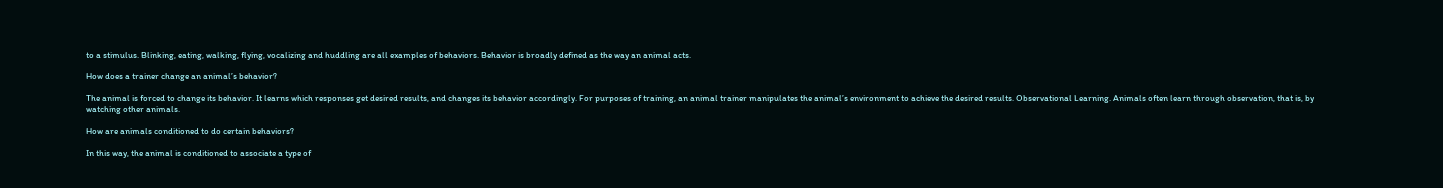to a stimulus. Blinking, eating, walking, flying, vocalizing and huddling are all examples of behaviors. Behavior is broadly defined as the way an animal acts.

How does a trainer change an animal’s behavior?

The animal is forced to change its behavior. It learns which responses get desired results, and changes its behavior accordingly. For purposes of training, an animal trainer manipulates the animal’s environment to achieve the desired results. Observational Learning. Animals often learn through observation, that is, by watching other animals.

How are animals conditioned to do certain behaviors?

In this way, the animal is conditioned to associate a type of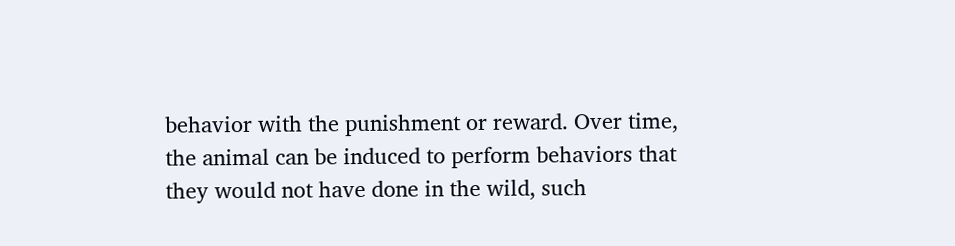behavior with the punishment or reward. Over time, the animal can be induced to perform behaviors that they would not have done in the wild, such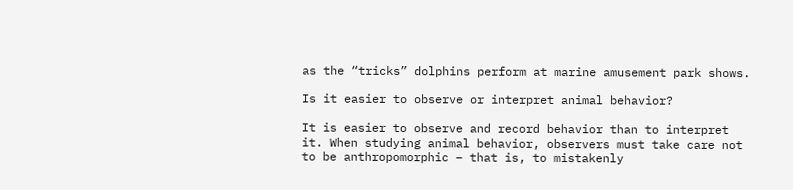as the “tricks” dolphins perform at marine amusement park shows.

Is it easier to observe or interpret animal behavior?

It is easier to observe and record behavior than to interpret it. When studying animal behavior, observers must take care not to be anthropomorphic – that is, to mistakenly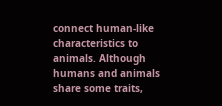connect human-like characteristics to animals. Although humans and animals share some traits,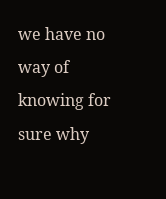we have no way of knowing for sure why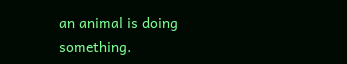an animal is doing something.